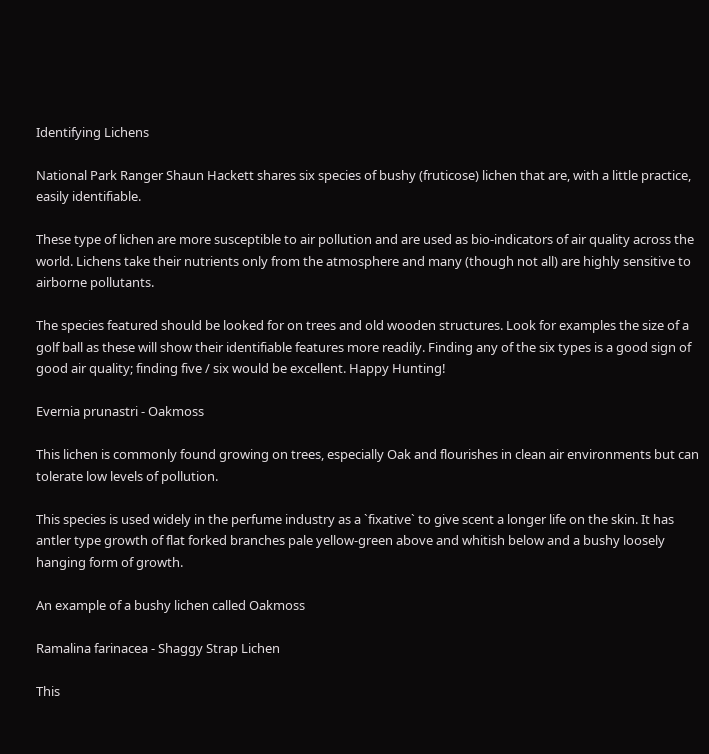Identifying Lichens

National Park Ranger Shaun Hackett shares six species of bushy (fruticose) lichen that are, with a little practice, easily identifiable.

These type of lichen are more susceptible to air pollution and are used as bio-indicators of air quality across the world. Lichens take their nutrients only from the atmosphere and many (though not all) are highly sensitive to airborne pollutants.

The species featured should be looked for on trees and old wooden structures. Look for examples the size of a golf ball as these will show their identifiable features more readily. Finding any of the six types is a good sign of good air quality; finding five / six would be excellent. Happy Hunting!

Evernia prunastri - Oakmoss

This lichen is commonly found growing on trees, especially Oak and flourishes in clean air environments but can tolerate low levels of pollution.

This species is used widely in the perfume industry as a `fixative` to give scent a longer life on the skin. It has antler type growth of flat forked branches pale yellow-green above and whitish below and a bushy loosely hanging form of growth.

An example of a bushy lichen called Oakmoss

Ramalina farinacea - Shaggy Strap Lichen

This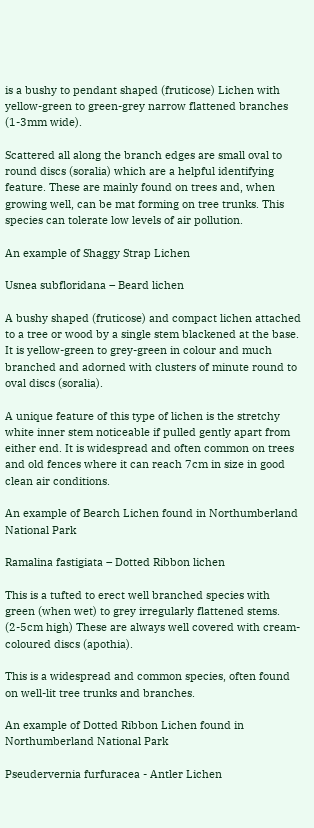is a bushy to pendant shaped (fruticose) Lichen with yellow-green to green-grey narrow flattened branches (1-3mm wide).

Scattered all along the branch edges are small oval to round discs (soralia) which are a helpful identifying feature. These are mainly found on trees and, when growing well, can be mat forming on tree trunks. This species can tolerate low levels of air pollution.

An example of Shaggy Strap Lichen

Usnea subfloridana – Beard lichen

A bushy shaped (fruticose) and compact lichen attached to a tree or wood by a single stem blackened at the base. It is yellow-green to grey-green in colour and much branched and adorned with clusters of minute round to oval discs (soralia).

A unique feature of this type of lichen is the stretchy white inner stem noticeable if pulled gently apart from either end. It is widespread and often common on trees and old fences where it can reach 7cm in size in good clean air conditions.

An example of Bearch Lichen found in Northumberland National Park

Ramalina fastigiata – Dotted Ribbon lichen

This is a tufted to erect well branched species with green (when wet) to grey irregularly flattened stems. (2-5cm high) These are always well covered with cream-coloured discs (apothia).

This is a widespread and common species, often found on well-lit tree trunks and branches.

An example of Dotted Ribbon Lichen found in Northumberland National Park

Pseudervernia furfuracea - Antler Lichen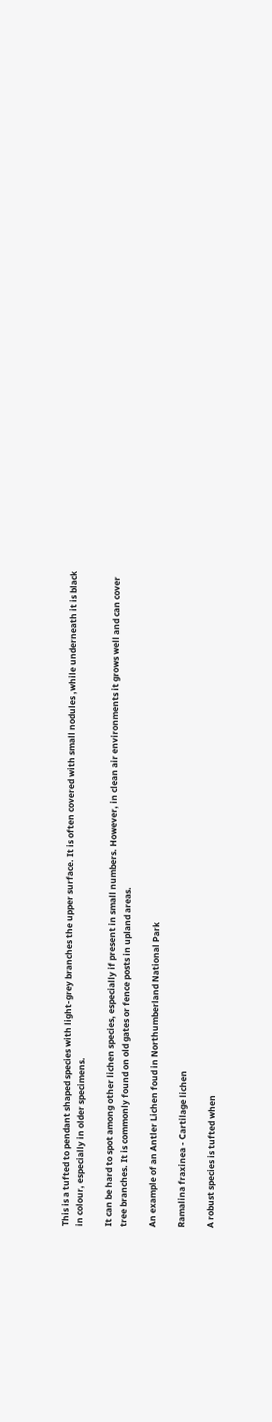This is a tufted to pendant shaped species with light-grey branches the upper surface. It is often covered with small nodules ,while underneath it is black in colour, especially in older specimens.

It can be hard to spot among other lichen species, especially if present in small numbers. However, in clean air environments it grows well and can cover tree branches. It is commonly found on old gates or fence posts in upland areas.

An example of an Antler Lichen foud in Northumberland National Park

Ramalina fraxinea - Cartilage lichen

A robust species is tufted when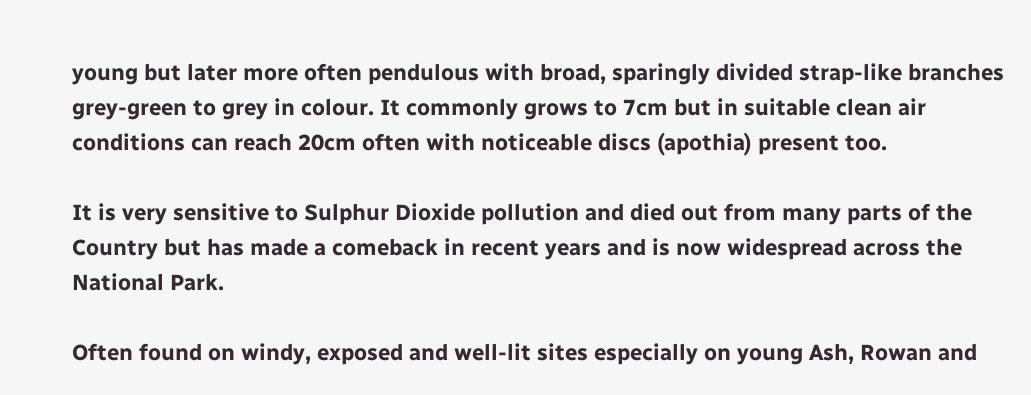young but later more often pendulous with broad, sparingly divided strap-like branches grey-green to grey in colour. It commonly grows to 7cm but in suitable clean air conditions can reach 20cm often with noticeable discs (apothia) present too.

It is very sensitive to Sulphur Dioxide pollution and died out from many parts of the Country but has made a comeback in recent years and is now widespread across the National Park.

Often found on windy, exposed and well-lit sites especially on young Ash, Rowan and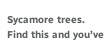Sycamore trees. Find this and you’ve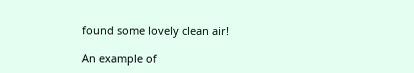found some lovely clean air!

An example of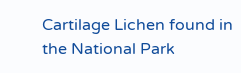Cartilage Lichen found in the National Park